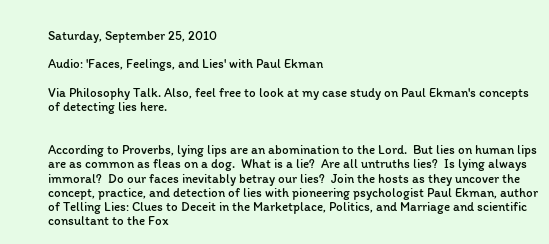Saturday, September 25, 2010

Audio: 'Faces, Feelings, and Lies' with Paul Ekman

Via Philosophy Talk. Also, feel free to look at my case study on Paul Ekman's concepts of detecting lies here.


According to Proverbs, lying lips are an abomination to the Lord.  But lies on human lips are as common as fleas on a dog.  What is a lie?  Are all untruths lies?  Is lying always immoral?  Do our faces inevitably betray our lies?  Join the hosts as they uncover the concept, practice, and detection of lies with pioneering psychologist Paul Ekman, author of Telling Lies: Clues to Deceit in the Marketplace, Politics, and Marriage and scientific consultant to the Fox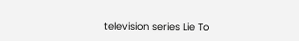television series Lie To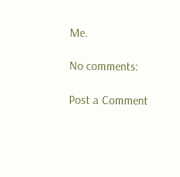Me.

No comments:

Post a Comment